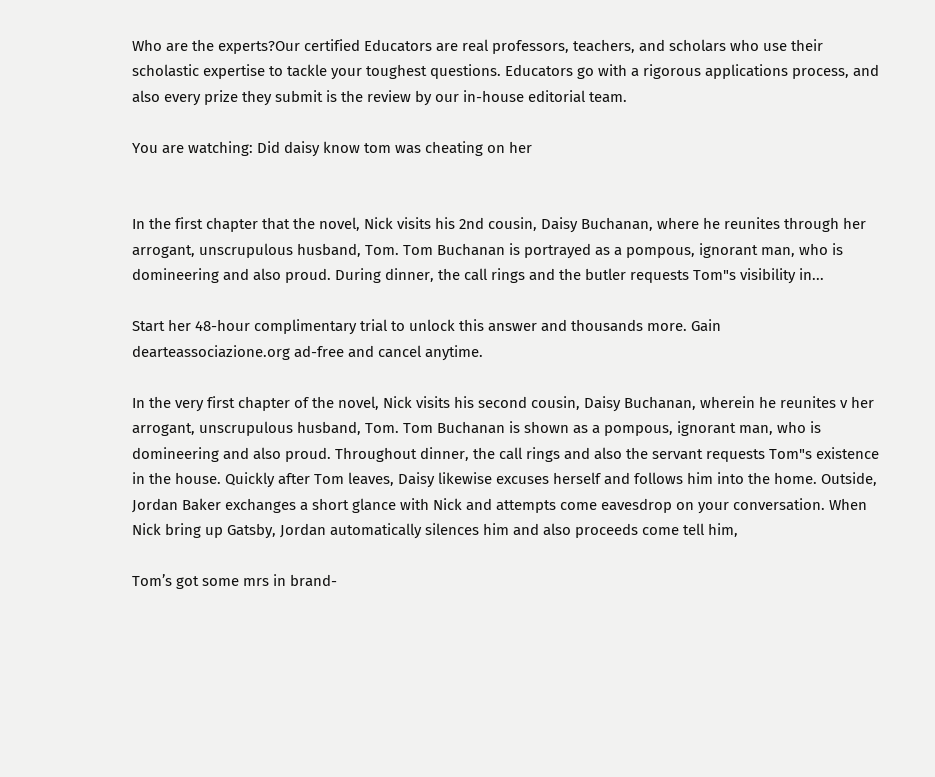Who are the experts?Our certified Educators are real professors, teachers, and scholars who use their scholastic expertise to tackle your toughest questions. Educators go with a rigorous applications process, and also every prize they submit is the review by our in-house editorial team.

You are watching: Did daisy know tom was cheating on her


In the first chapter that the novel, Nick visits his 2nd cousin, Daisy Buchanan, where he reunites through her arrogant, unscrupulous husband, Tom. Tom Buchanan is portrayed as a pompous, ignorant man, who is domineering and also proud. During dinner, the call rings and the butler requests Tom"s visibility in...

Start her 48-hour complimentary trial to unlock this answer and thousands more. Gain dearteassociazione.org ad-free and cancel anytime.

In the very first chapter of the novel, Nick visits his second cousin, Daisy Buchanan, wherein he reunites v her arrogant, unscrupulous husband, Tom. Tom Buchanan is shown as a pompous, ignorant man, who is domineering and also proud. Throughout dinner, the call rings and also the servant requests Tom"s existence in the house. Quickly after Tom leaves, Daisy likewise excuses herself and follows him into the home. Outside, Jordan Baker exchanges a short glance with Nick and attempts come eavesdrop on your conversation. When Nick bring up Gatsby, Jordan automatically silences him and also proceeds come tell him,

Tom’s got some mrs in brand-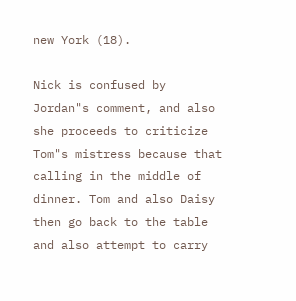new York (18).

Nick is confused by Jordan"s comment, and also she proceeds to criticize Tom"s mistress because that calling in the middle of dinner. Tom and also Daisy then go back to the table and also attempt to carry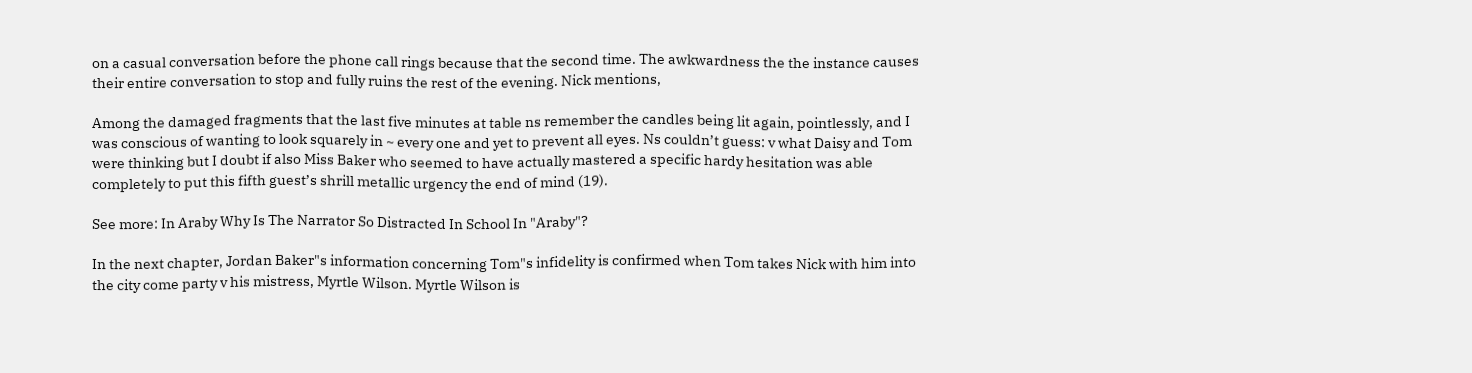on a casual conversation before the phone call rings because that the second time. The awkwardness the the instance causes their entire conversation to stop and fully ruins the rest of the evening. Nick mentions,

Among the damaged fragments that the last five minutes at table ns remember the candles being lit again, pointlessly, and I was conscious of wanting to look squarely in ~ every one and yet to prevent all eyes. Ns couldn’t guess: v what Daisy and Tom were thinking but I doubt if also Miss Baker who seemed to have actually mastered a specific hardy hesitation was able completely to put this fifth guest’s shrill metallic urgency the end of mind (19).

See more: In Araby Why Is The Narrator So Distracted In School In "Araby"?

In the next chapter, Jordan Baker"s information concerning Tom"s infidelity is confirmed when Tom takes Nick with him into the city come party v his mistress, Myrtle Wilson. Myrtle Wilson is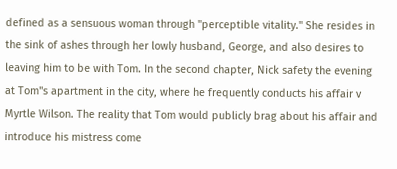defined as a sensuous woman through "perceptible vitality." She resides in the sink of ashes through her lowly husband, George, and also desires to leaving him to be with Tom. In the second chapter, Nick safety the evening at Tom"s apartment in the city, where he frequently conducts his affair v Myrtle Wilson. The reality that Tom would publicly brag about his affair and introduce his mistress come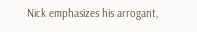Nick emphasizes his arrogant,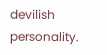devilish personality.